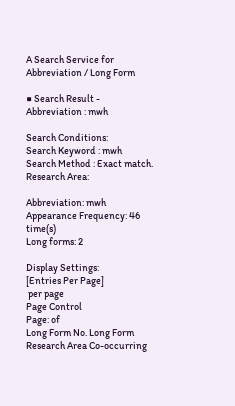A Search Service for Abbreviation / Long Form

■ Search Result - Abbreviation : mwh

Search Conditions:
Search Keyword : mwh
Search Method : Exact match.
Research Area:

Abbreviation: mwh
Appearance Frequency: 46 time(s)
Long forms: 2

Display Settings:
[Entries Per Page]
 per page
Page Control
Page: of
Long Form No. Long Form Research Area Co-occurring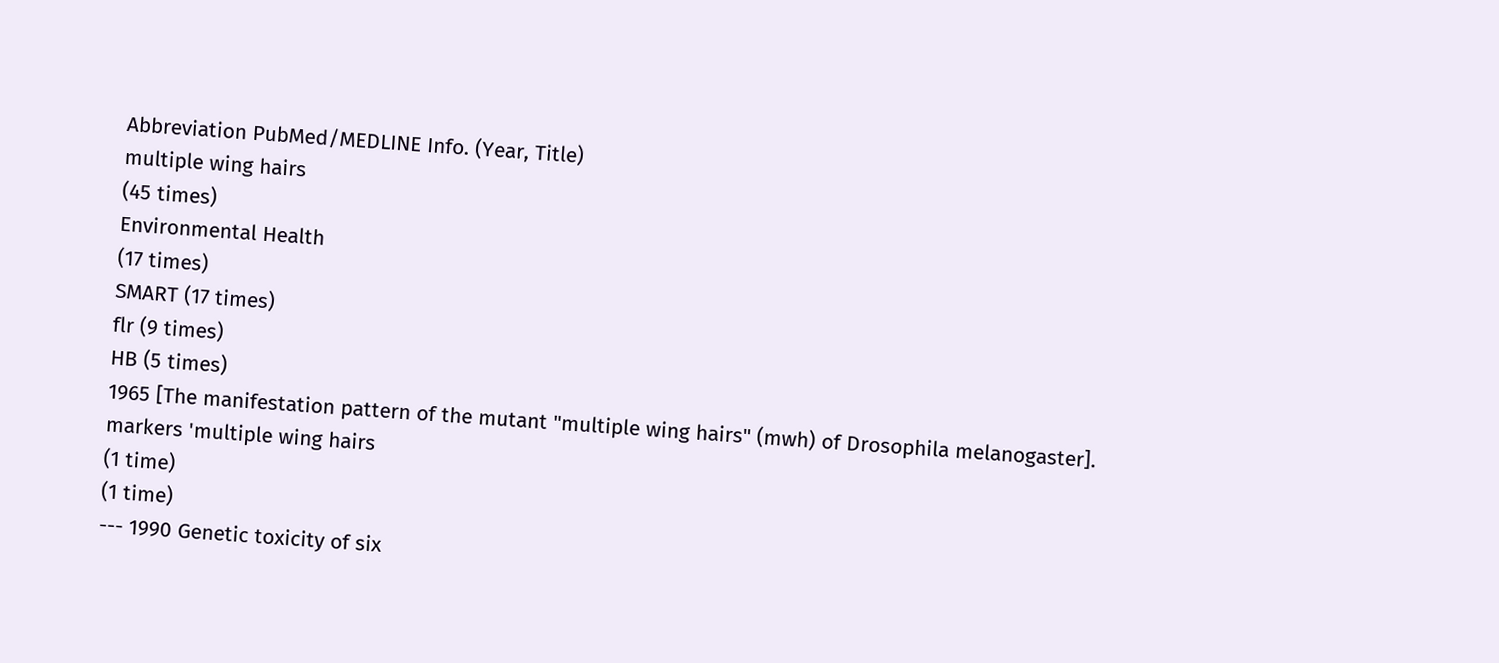Abbreviation PubMed/MEDLINE Info. (Year, Title)
multiple wing hairs
(45 times)
Environmental Health
(17 times)
SMART (17 times)
flr (9 times)
HB (5 times)
1965 [The manifestation pattern of the mutant "multiple wing hairs" (mwh) of Drosophila melanogaster].
markers 'multiple wing hairs
(1 time)
(1 time)
--- 1990 Genetic toxicity of six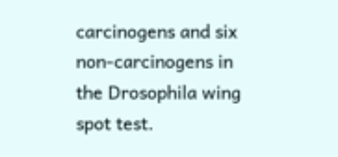carcinogens and six non-carcinogens in the Drosophila wing spot test.